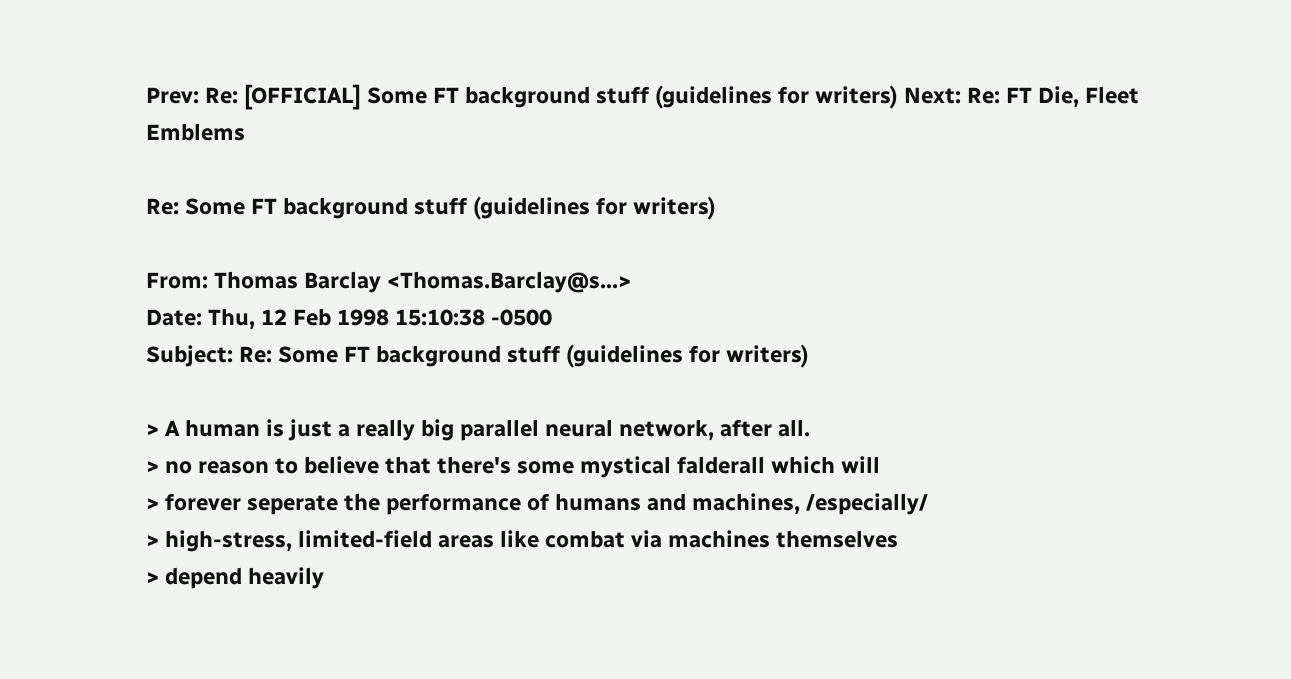Prev: Re: [OFFICIAL] Some FT background stuff (guidelines for writers) Next: Re: FT Die, Fleet Emblems

Re: Some FT background stuff (guidelines for writers)

From: Thomas Barclay <Thomas.Barclay@s...>
Date: Thu, 12 Feb 1998 15:10:38 -0500
Subject: Re: Some FT background stuff (guidelines for writers)

> A human is just a really big parallel neural network, after all.
> no reason to believe that there's some mystical falderall which will
> forever seperate the performance of humans and machines, /especially/
> high-stress, limited-field areas like combat via machines themselves
> depend heavily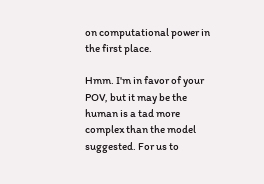on computational power in the first place.

Hmm. I'm in favor of your POV, but it may be the human is a tad more
complex than the model suggested. For us to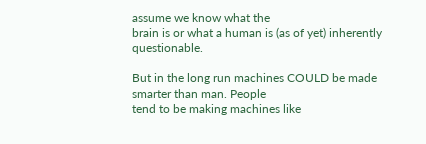assume we know what the
brain is or what a human is (as of yet) inherently questionable.

But in the long run machines COULD be made smarter than man. People
tend to be making machines like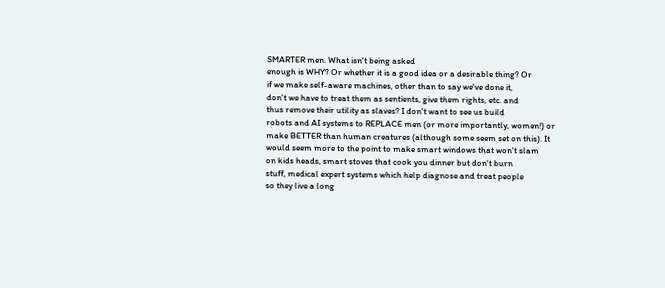SMARTER men. What isn't being asked
enough is WHY? Or whether it is a good idea or a desirable thing? Or
if we make self-aware machines, other than to say we've done it,
don't we have to treat them as sentients, give them rights, etc. and
thus remove their utility as slaves? I don't want to see us build
robots and AI systems to REPLACE men (or more importantly, women!) or
make BETTER than human creatures (although some seem set on this). It
would seem more to the point to make smart windows that won't slam
on kids heads, smart stoves that cook you dinner but don't burn
stuff, medical expert systems which help diagnose and treat people
so they live a long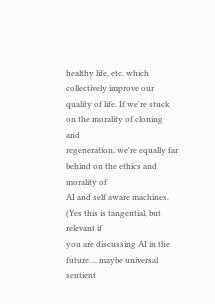healthy life, etc. which collectively improve our
quality of life. If we're stuck on the morality of cloning and
regeneration, we're equally far behind on the ethics and morality of
AI and self aware machines. (Yes this is tangential, but relevant if
you are discussing AI in the future.... maybe universal sentient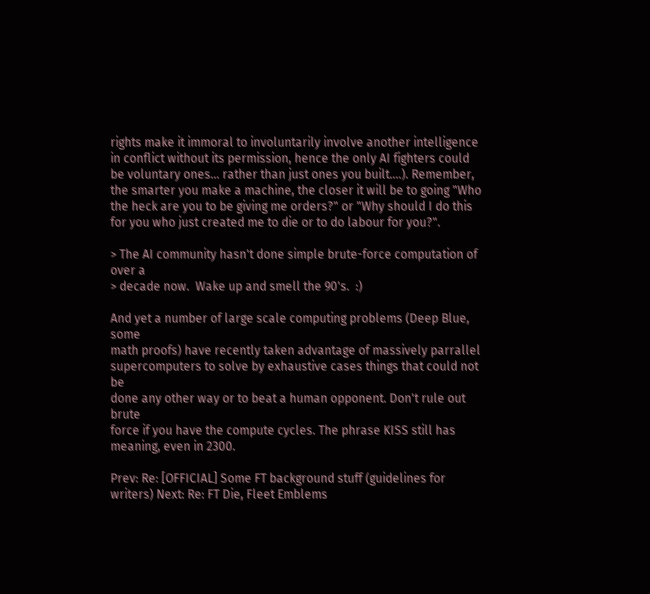rights make it immoral to involuntarily involve another intelligence
in conflict without its permission, hence the only AI fighters could
be voluntary ones... rather than just ones you built....). Remember,
the smarter you make a machine, the closer it will be to going "Who
the heck are you to be giving me orders?" or "Why should I do this
for you who just created me to die or to do labour for you?".

> The AI community hasn't done simple brute-force computation of over a
> decade now.  Wake up and smell the 90's.  :)

And yet a number of large scale computing problems (Deep Blue, some
math proofs) have recently taken advantage of massively parrallel
supercomputers to solve by exhaustive cases things that could not be
done any other way or to beat a human opponent. Don't rule out brute
force if you have the compute cycles. The phrase KISS still has
meaning, even in 2300.

Prev: Re: [OFFICIAL] Some FT background stuff (guidelines for writers) Next: Re: FT Die, Fleet Emblems